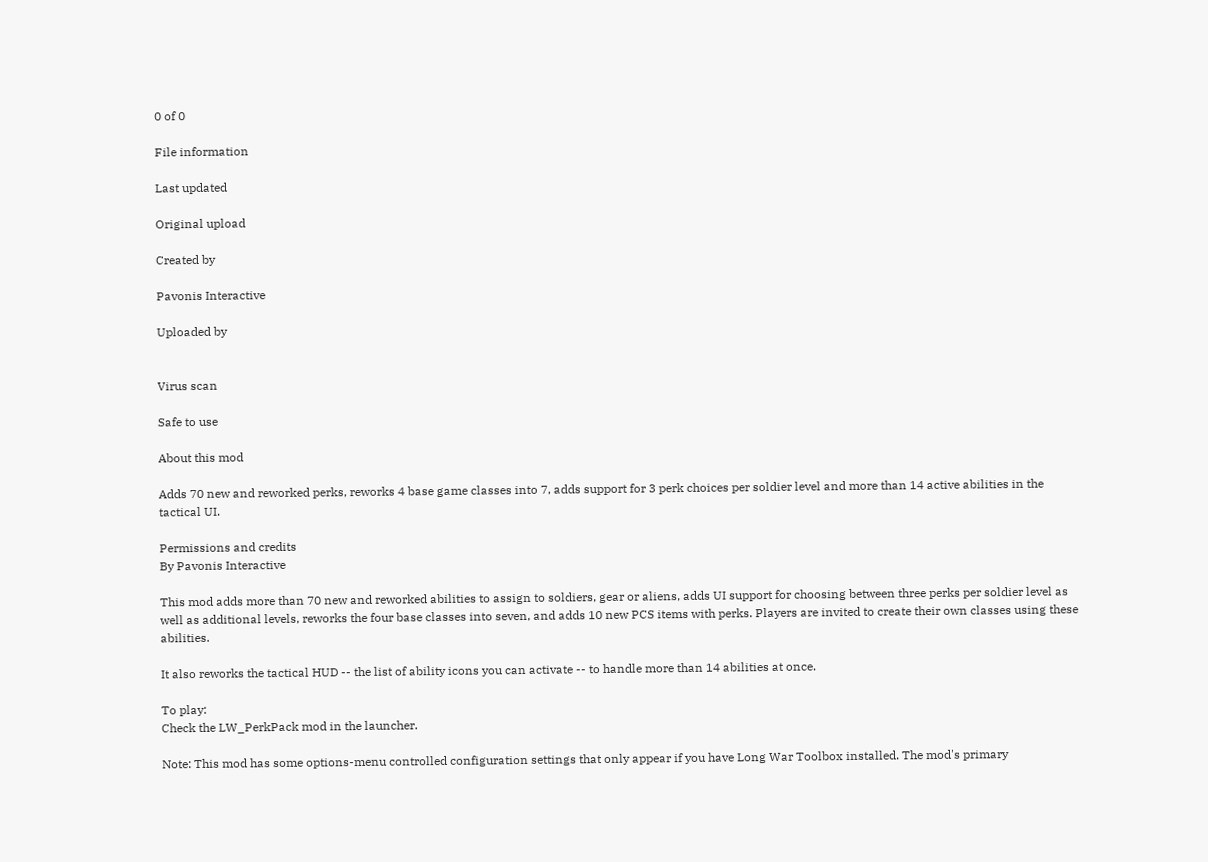0 of 0

File information

Last updated

Original upload

Created by

Pavonis Interactive

Uploaded by


Virus scan

Safe to use

About this mod

Adds 70 new and reworked perks, reworks 4 base game classes into 7, adds support for 3 perk choices per soldier level and more than 14 active abilities in the tactical UI.

Permissions and credits
By Pavonis Interactive

This mod adds more than 70 new and reworked abilities to assign to soldiers, gear or aliens, adds UI support for choosing between three perks per soldier level as well as additional levels, reworks the four base classes into seven, and adds 10 new PCS items with perks. Players are invited to create their own classes using these abilities.

It also reworks the tactical HUD -- the list of ability icons you can activate -- to handle more than 14 abilities at once.

To play:
Check the LW_PerkPack mod in the launcher.

Note: This mod has some options-menu controlled configuration settings that only appear if you have Long War Toolbox installed. The mod's primary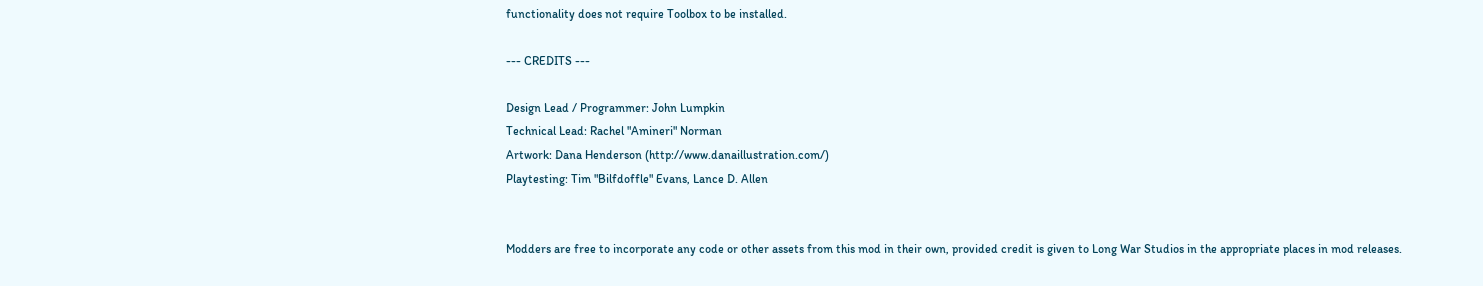functionality does not require Toolbox to be installed.

--- CREDITS ---

Design Lead / Programmer: John Lumpkin
Technical Lead: Rachel "Amineri" Norman
Artwork: Dana Henderson (http://www.danaillustration.com/)
Playtesting: Tim "Bilfdoffle" Evans, Lance D. Allen


Modders are free to incorporate any code or other assets from this mod in their own, provided credit is given to Long War Studios in the appropriate places in mod releases.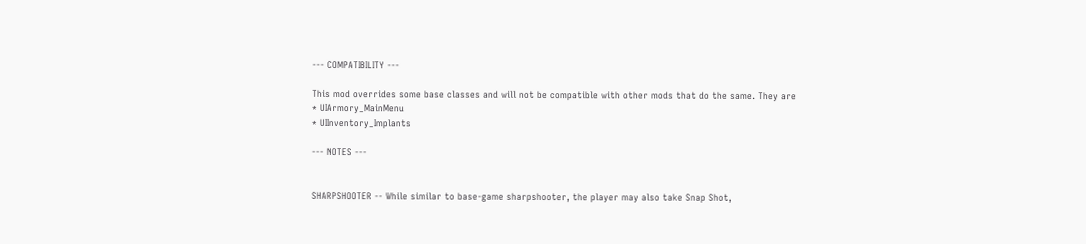--- COMPATIBILITY ---

This mod overrides some base classes and will not be compatible with other mods that do the same. They are
* UIArmory_MainMenu
* UIInventory_Implants

--- NOTES ---


SHARPSHOOTER -- While similar to base-game sharpshooter, the player may also take Snap Shot,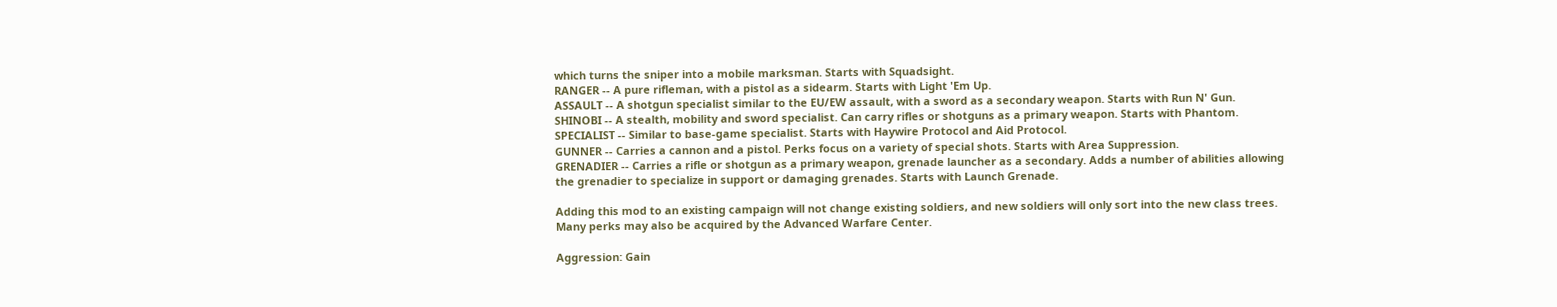which turns the sniper into a mobile marksman. Starts with Squadsight.
RANGER -- A pure rifleman, with a pistol as a sidearm. Starts with Light 'Em Up.
ASSAULT -- A shotgun specialist similar to the EU/EW assault, with a sword as a secondary weapon. Starts with Run N' Gun.
SHINOBI -- A stealth, mobility and sword specialist. Can carry rifles or shotguns as a primary weapon. Starts with Phantom.
SPECIALIST -- Similar to base-game specialist. Starts with Haywire Protocol and Aid Protocol.
GUNNER -- Carries a cannon and a pistol. Perks focus on a variety of special shots. Starts with Area Suppression.
GRENADIER -- Carries a rifle or shotgun as a primary weapon, grenade launcher as a secondary. Adds a number of abilities allowing the grenadier to specialize in support or damaging grenades. Starts with Launch Grenade.

Adding this mod to an existing campaign will not change existing soldiers, and new soldiers will only sort into the new class trees. Many perks may also be acquired by the Advanced Warfare Center.

Aggression: Gain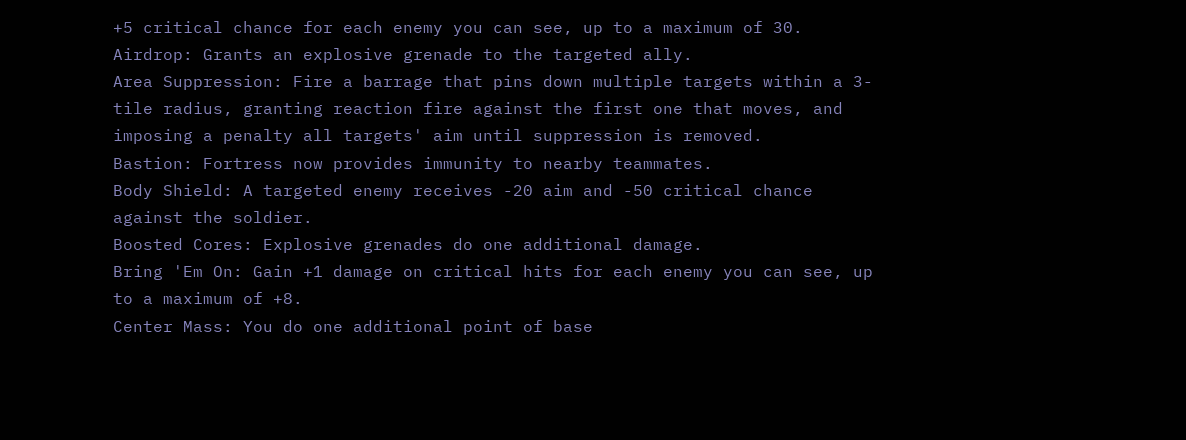+5 critical chance for each enemy you can see, up to a maximum of 30.
Airdrop: Grants an explosive grenade to the targeted ally.
Area Suppression: Fire a barrage that pins down multiple targets within a 3-tile radius, granting reaction fire against the first one that moves, and imposing a penalty all targets' aim until suppression is removed.
Bastion: Fortress now provides immunity to nearby teammates.
Body Shield: A targeted enemy receives -20 aim and -50 critical chance against the soldier.
Boosted Cores: Explosive grenades do one additional damage.
Bring 'Em On: Gain +1 damage on critical hits for each enemy you can see, up to a maximum of +8.
Center Mass: You do one additional point of base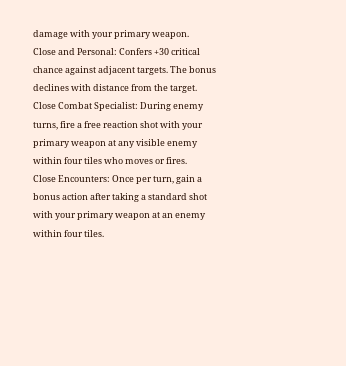damage with your primary weapon.
Close and Personal: Confers +30 critical chance against adjacent targets. The bonus declines with distance from the target.
Close Combat Specialist: During enemy turns, fire a free reaction shot with your primary weapon at any visible enemy within four tiles who moves or fires.
Close Encounters: Once per turn, gain a bonus action after taking a standard shot with your primary weapon at an enemy within four tiles.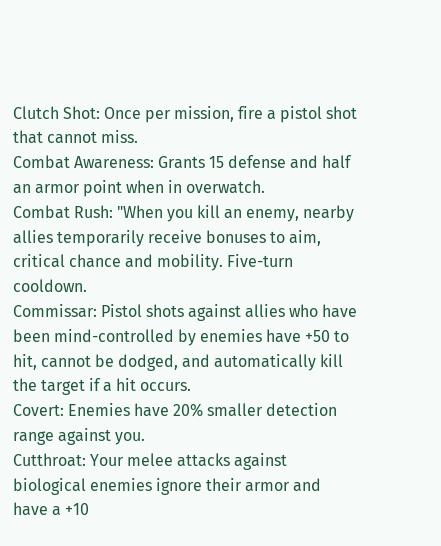Clutch Shot: Once per mission, fire a pistol shot that cannot miss.
Combat Awareness: Grants 15 defense and half an armor point when in overwatch.
Combat Rush: "When you kill an enemy, nearby allies temporarily receive bonuses to aim, critical chance and mobility. Five-turn cooldown.
Commissar: Pistol shots against allies who have been mind-controlled by enemies have +50 to hit, cannot be dodged, and automatically kill the target if a hit occurs.
Covert: Enemies have 20% smaller detection range against you.
Cutthroat: Your melee attacks against biological enemies ignore their armor and have a +10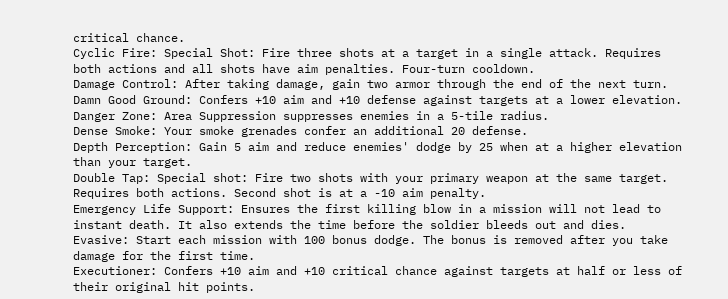critical chance.
Cyclic Fire: Special Shot: Fire three shots at a target in a single attack. Requires both actions and all shots have aim penalties. Four-turn cooldown.
Damage Control: After taking damage, gain two armor through the end of the next turn.
Damn Good Ground: Confers +10 aim and +10 defense against targets at a lower elevation.
Danger Zone: Area Suppression suppresses enemies in a 5-tile radius.
Dense Smoke: Your smoke grenades confer an additional 20 defense.
Depth Perception: Gain 5 aim and reduce enemies' dodge by 25 when at a higher elevation than your target.
Double Tap: Special shot: Fire two shots with your primary weapon at the same target. Requires both actions. Second shot is at a -10 aim penalty.
Emergency Life Support: Ensures the first killing blow in a mission will not lead to instant death. It also extends the time before the soldier bleeds out and dies.
Evasive: Start each mission with 100 bonus dodge. The bonus is removed after you take damage for the first time.
Executioner: Confers +10 aim and +10 critical chance against targets at half or less of their original hit points.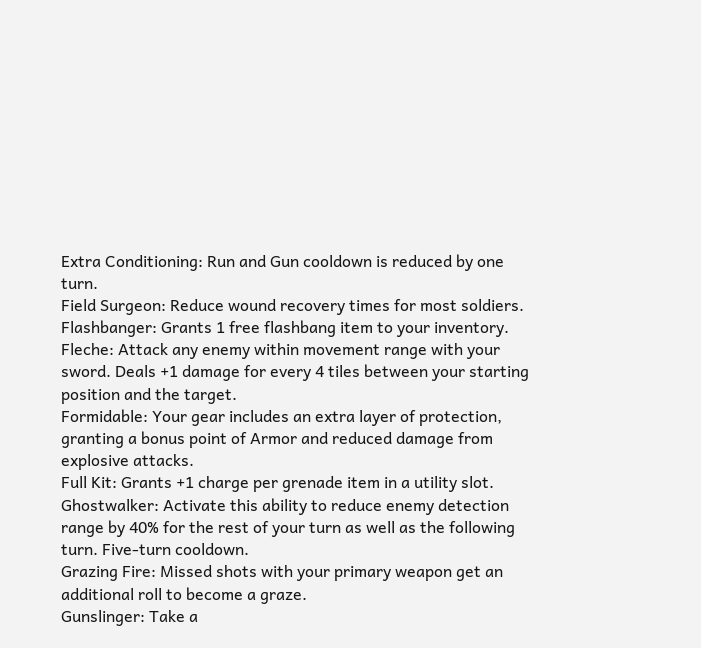Extra Conditioning: Run and Gun cooldown is reduced by one turn.
Field Surgeon: Reduce wound recovery times for most soldiers.
Flashbanger: Grants 1 free flashbang item to your inventory.
Fleche: Attack any enemy within movement range with your sword. Deals +1 damage for every 4 tiles between your starting position and the target.
Formidable: Your gear includes an extra layer of protection, granting a bonus point of Armor and reduced damage from explosive attacks.
Full Kit: Grants +1 charge per grenade item in a utility slot.
Ghostwalker: Activate this ability to reduce enemy detection range by 40% for the rest of your turn as well as the following turn. Five-turn cooldown.
Grazing Fire: Missed shots with your primary weapon get an additional roll to become a graze.
Gunslinger: Take a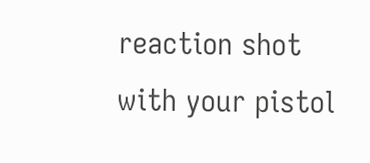reaction shot with your pistol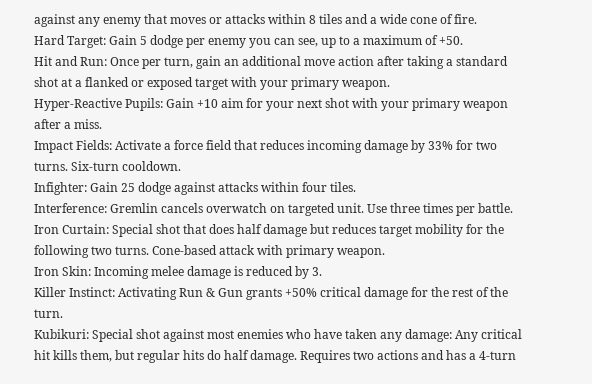against any enemy that moves or attacks within 8 tiles and a wide cone of fire.
Hard Target: Gain 5 dodge per enemy you can see, up to a maximum of +50.
Hit and Run: Once per turn, gain an additional move action after taking a standard shot at a flanked or exposed target with your primary weapon.
Hyper-Reactive Pupils: Gain +10 aim for your next shot with your primary weapon after a miss.
Impact Fields: Activate a force field that reduces incoming damage by 33% for two turns. Six-turn cooldown.
Infighter: Gain 25 dodge against attacks within four tiles.
Interference: Gremlin cancels overwatch on targeted unit. Use three times per battle.
Iron Curtain: Special shot that does half damage but reduces target mobility for the following two turns. Cone-based attack with primary weapon.
Iron Skin: Incoming melee damage is reduced by 3.
Killer Instinct: Activating Run & Gun grants +50% critical damage for the rest of the turn.
Kubikuri: Special shot against most enemies who have taken any damage: Any critical hit kills them, but regular hits do half damage. Requires two actions and has a 4-turn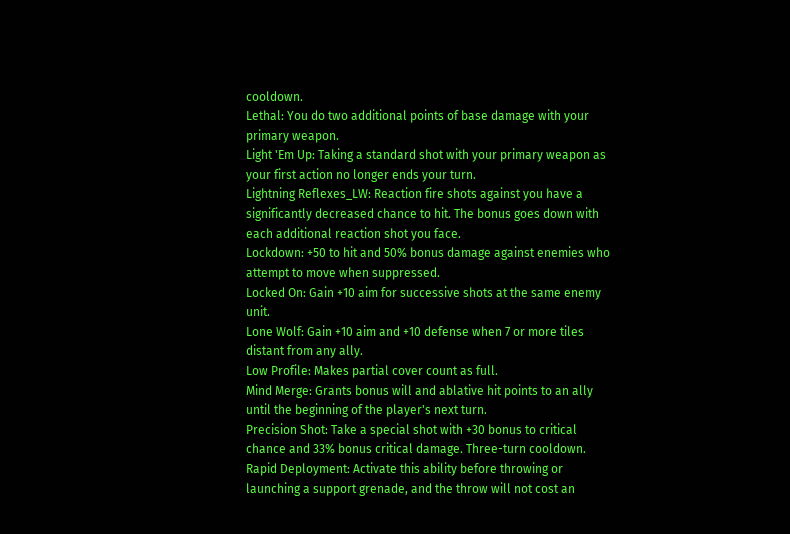cooldown.
Lethal: You do two additional points of base damage with your primary weapon.
Light 'Em Up: Taking a standard shot with your primary weapon as your first action no longer ends your turn.
Lightning Reflexes_LW: Reaction fire shots against you have a significantly decreased chance to hit. The bonus goes down with each additional reaction shot you face.
Lockdown: +50 to hit and 50% bonus damage against enemies who attempt to move when suppressed.
Locked On: Gain +10 aim for successive shots at the same enemy unit.
Lone Wolf: Gain +10 aim and +10 defense when 7 or more tiles distant from any ally.
Low Profile: Makes partial cover count as full.
Mind Merge: Grants bonus will and ablative hit points to an ally until the beginning of the player's next turn.
Precision Shot: Take a special shot with +30 bonus to critical chance and 33% bonus critical damage. Three-turn cooldown.
Rapid Deployment: Activate this ability before throwing or launching a support grenade, and the throw will not cost an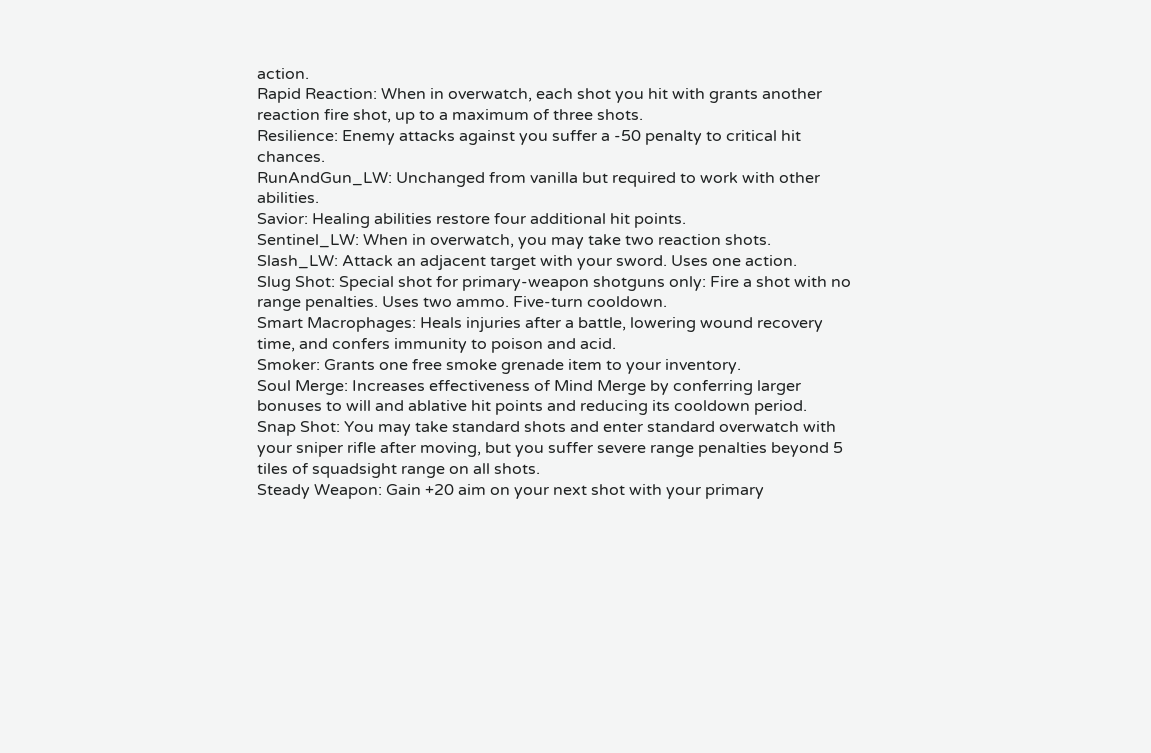action.
Rapid Reaction: When in overwatch, each shot you hit with grants another reaction fire shot, up to a maximum of three shots.
Resilience: Enemy attacks against you suffer a -50 penalty to critical hit chances.
RunAndGun_LW: Unchanged from vanilla but required to work with other abilities.
Savior: Healing abilities restore four additional hit points.
Sentinel_LW: When in overwatch, you may take two reaction shots.
Slash_LW: Attack an adjacent target with your sword. Uses one action.
Slug Shot: Special shot for primary-weapon shotguns only: Fire a shot with no range penalties. Uses two ammo. Five-turn cooldown.
Smart Macrophages: Heals injuries after a battle, lowering wound recovery time, and confers immunity to poison and acid.
Smoker: Grants one free smoke grenade item to your inventory.
Soul Merge: Increases effectiveness of Mind Merge by conferring larger bonuses to will and ablative hit points and reducing its cooldown period.
Snap Shot: You may take standard shots and enter standard overwatch with your sniper rifle after moving, but you suffer severe range penalties beyond 5 tiles of squadsight range on all shots.
Steady Weapon: Gain +20 aim on your next shot with your primary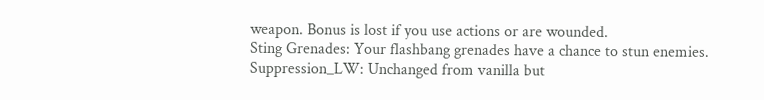weapon. Bonus is lost if you use actions or are wounded.
Sting Grenades: Your flashbang grenades have a chance to stun enemies.
Suppression_LW: Unchanged from vanilla but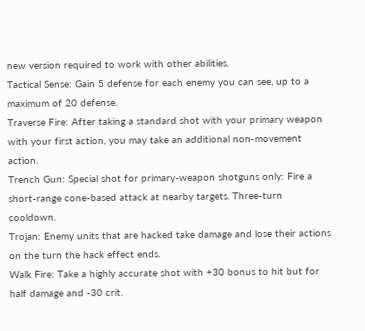new version required to work with other abilities.
Tactical Sense: Gain 5 defense for each enemy you can see, up to a maximum of 20 defense.
Traverse Fire: After taking a standard shot with your primary weapon with your first action, you may take an additional non-movement action.
Trench Gun: Special shot for primary-weapon shotguns only: Fire a short-range cone-based attack at nearby targets. Three-turn cooldown.
Trojan: Enemy units that are hacked take damage and lose their actions on the turn the hack effect ends.
Walk Fire: Take a highly accurate shot with +30 bonus to hit but for half damage and -30 crit.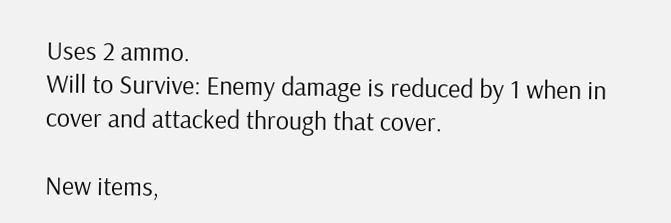Uses 2 ammo.
Will to Survive: Enemy damage is reduced by 1 when in cover and attacked through that cover.

New items,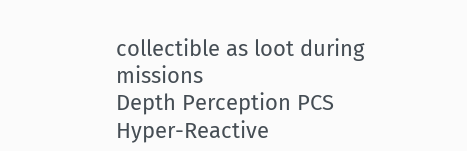collectible as loot during missions
Depth Perception PCS
Hyper-Reactive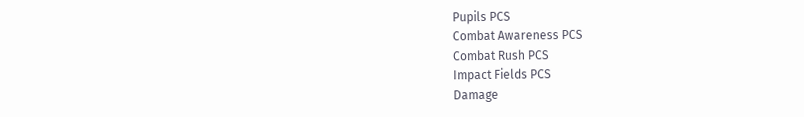Pupils PCS
Combat Awareness PCS
Combat Rush PCS
Impact Fields PCS
Damage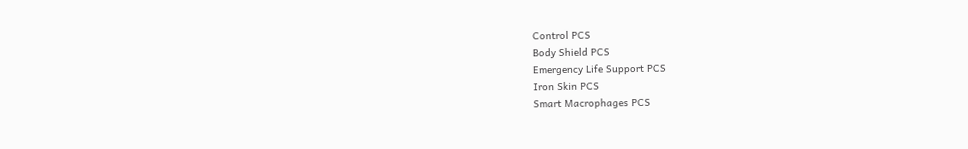Control PCS
Body Shield PCS
Emergency Life Support PCS
Iron Skin PCS
Smart Macrophages PCS